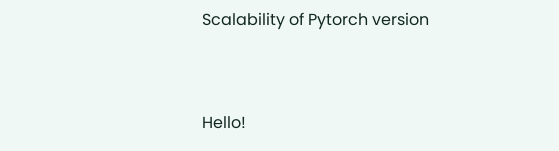Scalability of Pytorch version


Hello!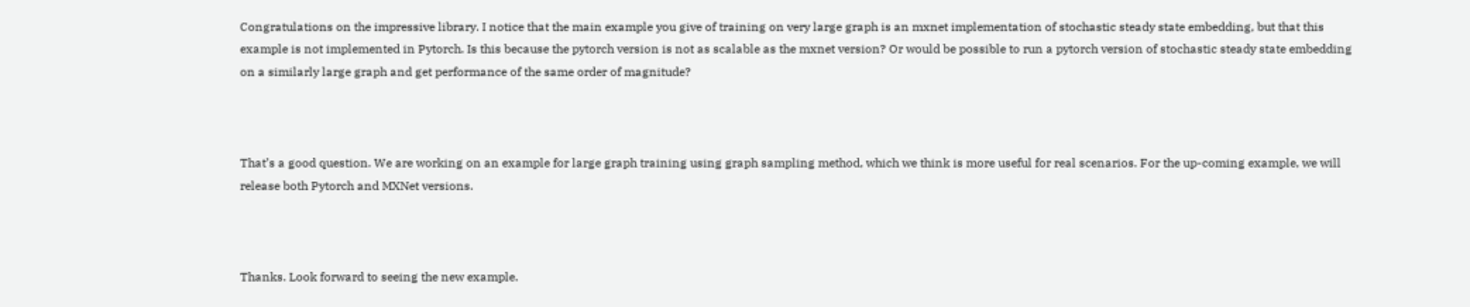Congratulations on the impressive library. I notice that the main example you give of training on very large graph is an mxnet implementation of stochastic steady state embedding, but that this example is not implemented in Pytorch. Is this because the pytorch version is not as scalable as the mxnet version? Or would be possible to run a pytorch version of stochastic steady state embedding on a similarly large graph and get performance of the same order of magnitude?



That’s a good question. We are working on an example for large graph training using graph sampling method, which we think is more useful for real scenarios. For the up-coming example, we will release both Pytorch and MXNet versions.



Thanks. Look forward to seeing the new example.